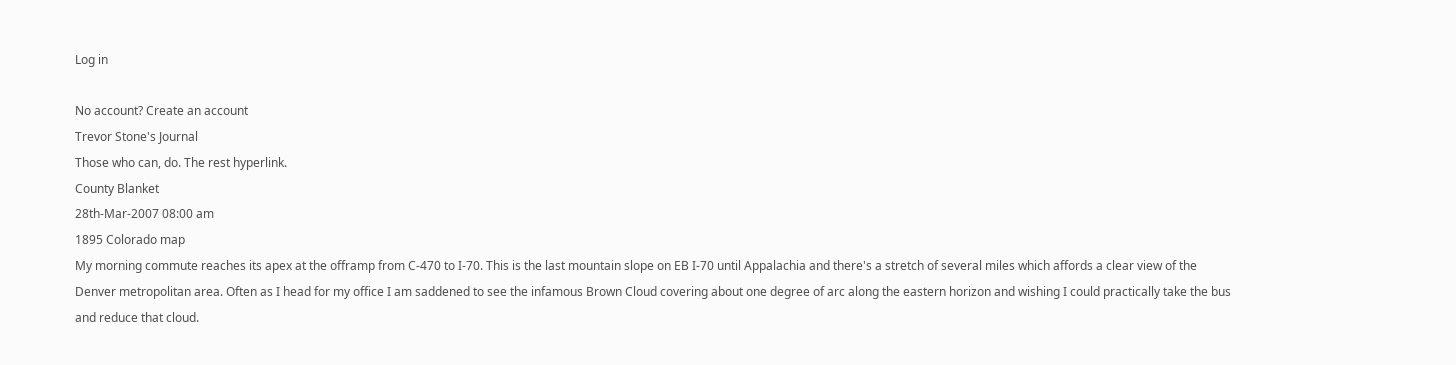Log in

No account? Create an account
Trevor Stone's Journal
Those who can, do. The rest hyperlink.
County Blanket
28th-Mar-2007 08:00 am
1895 Colorado map
My morning commute reaches its apex at the offramp from C-470 to I-70. This is the last mountain slope on EB I-70 until Appalachia and there's a stretch of several miles which affords a clear view of the Denver metropolitan area. Often as I head for my office I am saddened to see the infamous Brown Cloud covering about one degree of arc along the eastern horizon and wishing I could practically take the bus and reduce that cloud.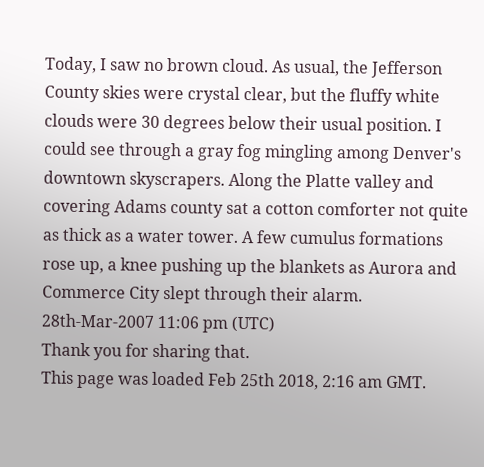Today, I saw no brown cloud. As usual, the Jefferson County skies were crystal clear, but the fluffy white clouds were 30 degrees below their usual position. I could see through a gray fog mingling among Denver's downtown skyscrapers. Along the Platte valley and covering Adams county sat a cotton comforter not quite as thick as a water tower. A few cumulus formations rose up, a knee pushing up the blankets as Aurora and Commerce City slept through their alarm.
28th-Mar-2007 11:06 pm (UTC)
Thank you for sharing that.
This page was loaded Feb 25th 2018, 2:16 am GMT.